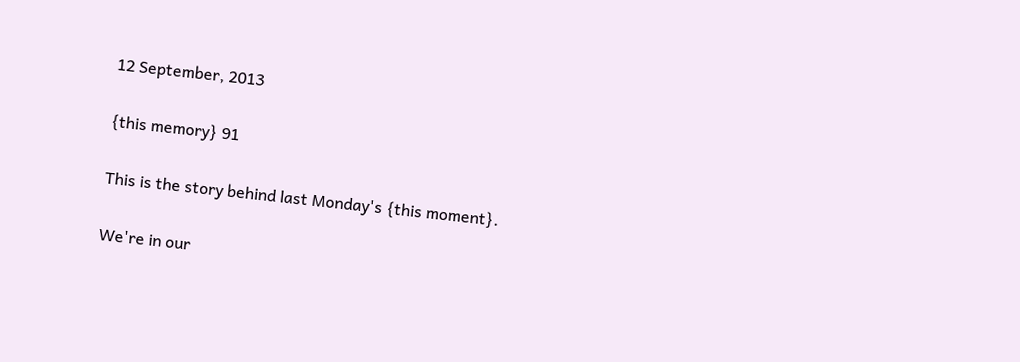12 September, 2013

{this memory} 91

This is the story behind last Monday's {this moment}.

We're in our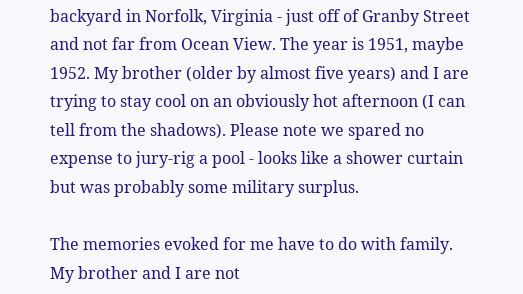backyard in Norfolk, Virginia - just off of Granby Street and not far from Ocean View. The year is 1951, maybe 1952. My brother (older by almost five years) and I are trying to stay cool on an obviously hot afternoon (I can tell from the shadows). Please note we spared no expense to jury-rig a pool - looks like a shower curtain but was probably some military surplus.

The memories evoked for me have to do with family. My brother and I are not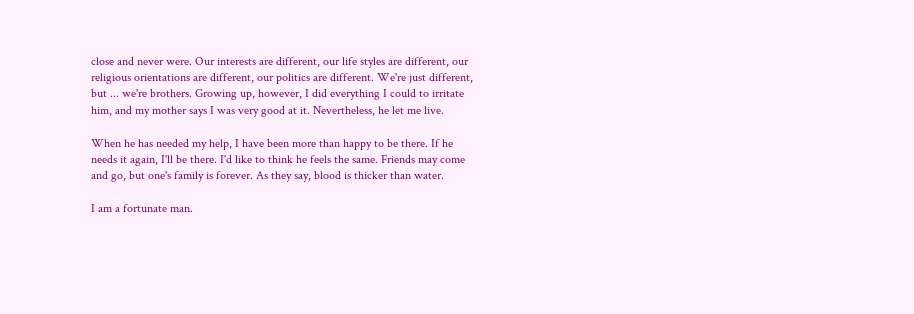close and never were. Our interests are different, our life styles are different, our religious orientations are different, our politics are different. We're just different, but ... we're brothers. Growing up, however, I did everything I could to irritate him, and my mother says I was very good at it. Nevertheless, he let me live.

When he has needed my help, I have been more than happy to be there. If he needs it again, I'll be there. I'd like to think he feels the same. Friends may come and go, but one's family is forever. As they say, blood is thicker than water.

I am a fortunate man.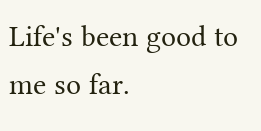Life's been good to me so far.